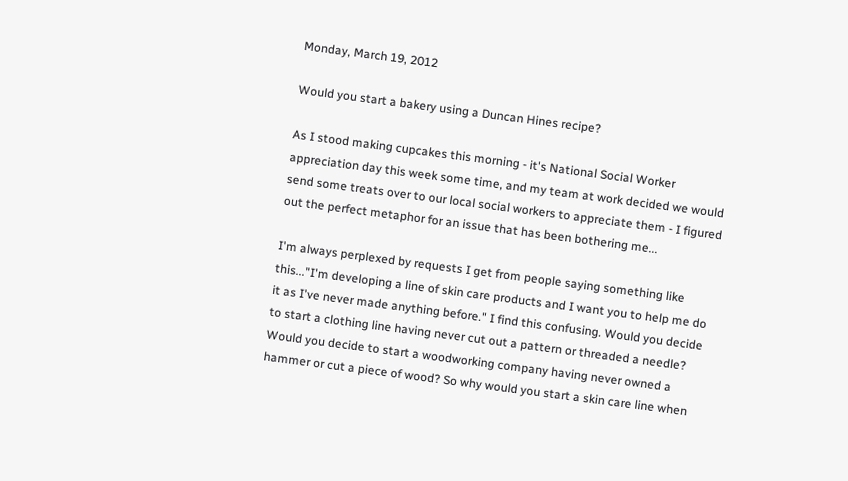Monday, March 19, 2012

Would you start a bakery using a Duncan Hines recipe?

As I stood making cupcakes this morning - it's National Social Worker appreciation day this week some time, and my team at work decided we would send some treats over to our local social workers to appreciate them - I figured out the perfect metaphor for an issue that has been bothering me...

I'm always perplexed by requests I get from people saying something like this..."I'm developing a line of skin care products and I want you to help me do it as I've never made anything before." I find this confusing. Would you decide to start a clothing line having never cut out a pattern or threaded a needle? Would you decide to start a woodworking company having never owned a hammer or cut a piece of wood? So why would you start a skin care line when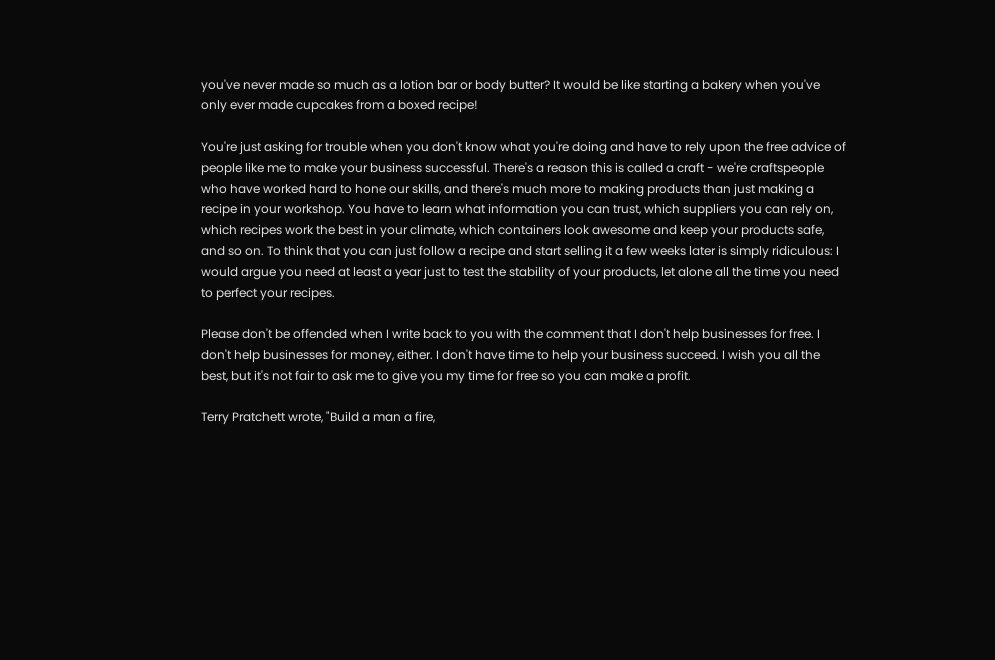you've never made so much as a lotion bar or body butter? It would be like starting a bakery when you've only ever made cupcakes from a boxed recipe!

You're just asking for trouble when you don't know what you're doing and have to rely upon the free advice of people like me to make your business successful. There's a reason this is called a craft - we're craftspeople who have worked hard to hone our skills, and there's much more to making products than just making a recipe in your workshop. You have to learn what information you can trust, which suppliers you can rely on, which recipes work the best in your climate, which containers look awesome and keep your products safe, and so on. To think that you can just follow a recipe and start selling it a few weeks later is simply ridiculous: I would argue you need at least a year just to test the stability of your products, let alone all the time you need to perfect your recipes.

Please don't be offended when I write back to you with the comment that I don't help businesses for free. I don't help businesses for money, either. I don't have time to help your business succeed. I wish you all the best, but it's not fair to ask me to give you my time for free so you can make a profit.

Terry Pratchett wrote, "Build a man a fire,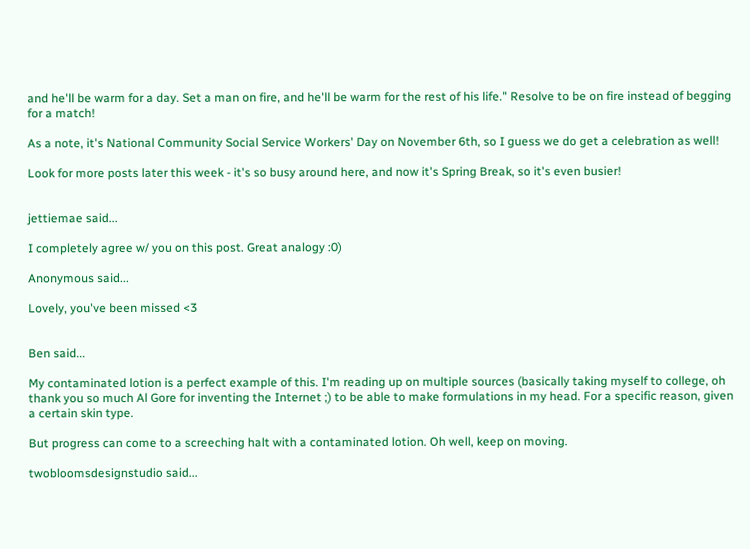and he'll be warm for a day. Set a man on fire, and he'll be warm for the rest of his life." Resolve to be on fire instead of begging for a match!

As a note, it's National Community Social Service Workers' Day on November 6th, so I guess we do get a celebration as well!

Look for more posts later this week - it's so busy around here, and now it's Spring Break, so it's even busier!


jettiemae said...

I completely agree w/ you on this post. Great analogy :0)

Anonymous said...

Lovely, you've been missed <3


Ben said...

My contaminated lotion is a perfect example of this. I'm reading up on multiple sources (basically taking myself to college, oh thank you so much Al Gore for inventing the Internet ;) to be able to make formulations in my head. For a specific reason, given a certain skin type.

But progress can come to a screeching halt with a contaminated lotion. Oh well, keep on moving.

twobloomsdesignstudio said...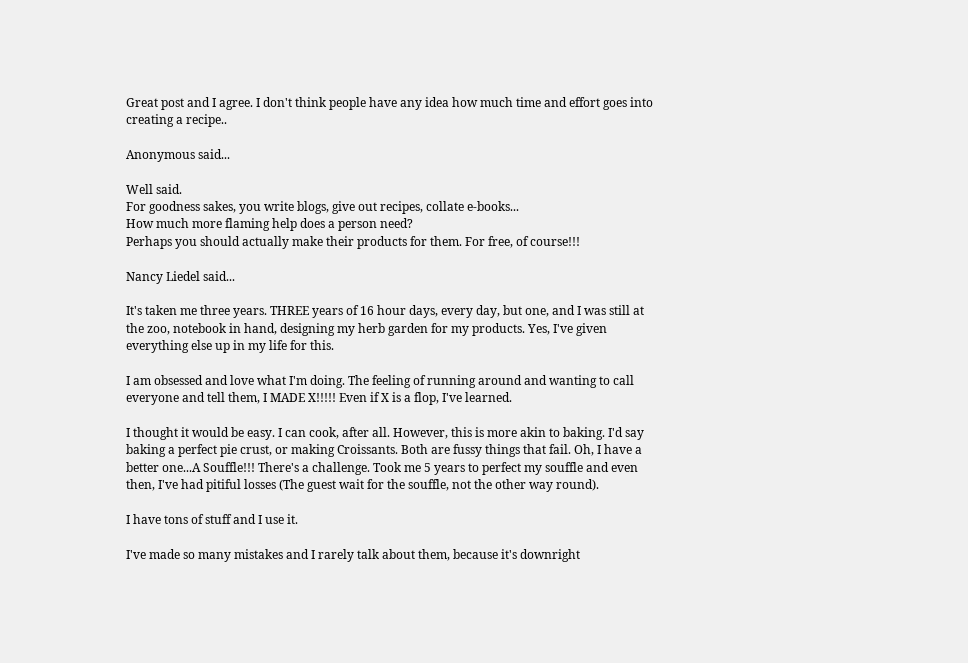Great post and I agree. I don't think people have any idea how much time and effort goes into creating a recipe..

Anonymous said...

Well said.
For goodness sakes, you write blogs, give out recipes, collate e-books...
How much more flaming help does a person need?
Perhaps you should actually make their products for them. For free, of course!!!

Nancy Liedel said...

It's taken me three years. THREE years of 16 hour days, every day, but one, and I was still at the zoo, notebook in hand, designing my herb garden for my products. Yes, I've given everything else up in my life for this.

I am obsessed and love what I'm doing. The feeling of running around and wanting to call everyone and tell them, I MADE X!!!!! Even if X is a flop, I've learned.

I thought it would be easy. I can cook, after all. However, this is more akin to baking. I'd say baking a perfect pie crust, or making Croissants. Both are fussy things that fail. Oh, I have a better one...A Souffle!!! There's a challenge. Took me 5 years to perfect my souffle and even then, I've had pitiful losses (The guest wait for the souffle, not the other way round).

I have tons of stuff and I use it.

I've made so many mistakes and I rarely talk about them, because it's downright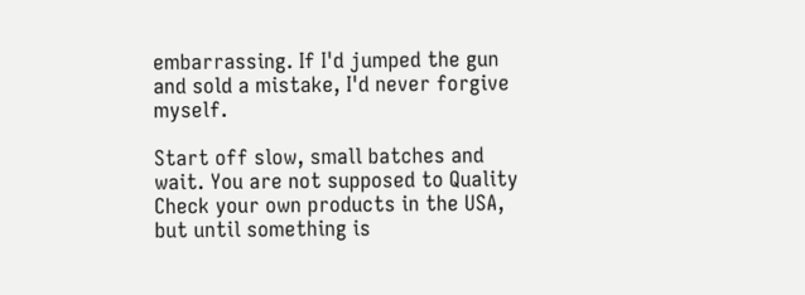embarrassing. If I'd jumped the gun and sold a mistake, I'd never forgive myself.

Start off slow, small batches and wait. You are not supposed to Quality Check your own products in the USA, but until something is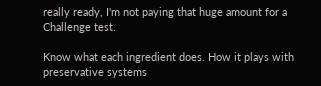really ready, I'm not paying that huge amount for a Challenge test.

Know what each ingredient does. How it plays with preservative systems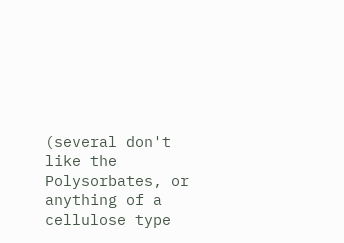(several don't like the Polysorbates, or anything of a cellulose type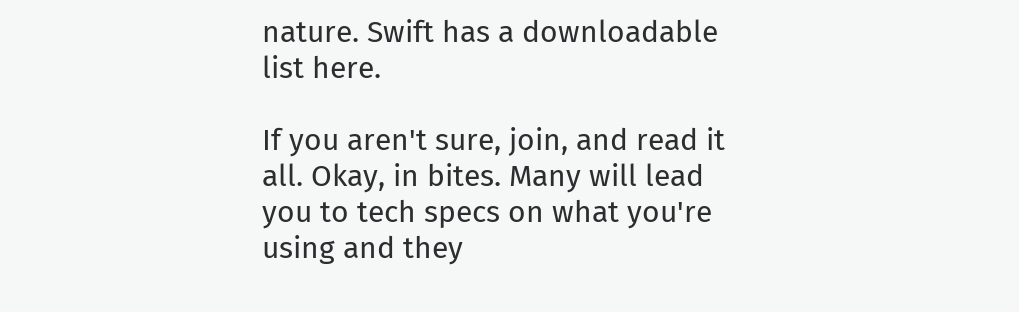nature. Swift has a downloadable list here.

If you aren't sure, join, and read it all. Okay, in bites. Many will lead you to tech specs on what you're using and they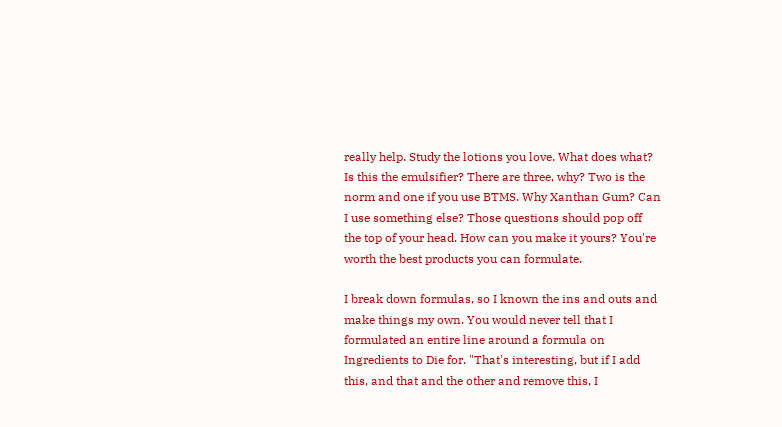really help. Study the lotions you love. What does what? Is this the emulsifier? There are three, why? Two is the norm and one if you use BTMS. Why Xanthan Gum? Can I use something else? Those questions should pop off the top of your head. How can you make it yours? You're worth the best products you can formulate.

I break down formulas, so I known the ins and outs and make things my own. You would never tell that I formulated an entire line around a formula on Ingredients to Die for. "That's interesting, but if I add this, and that and the other and remove this, I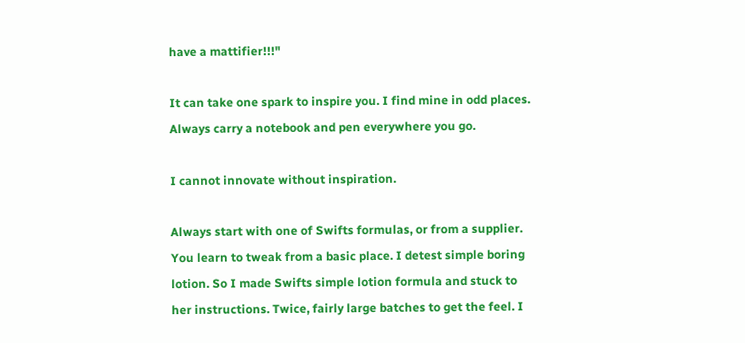have a mattifier!!!"

It can take one spark to inspire you. I find mine in odd places. Always carry a notebook and pen everywhere you go.

I cannot innovate without inspiration.

Always start with one of Swifts formulas, or from a supplier. You learn to tweak from a basic place. I detest simple boring lotion. So I made Swifts simple lotion formula and stuck to her instructions. Twice, fairly large batches to get the feel. I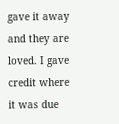gave it away and they are loved. I gave credit where it was due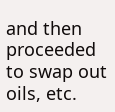and then proceeded to swap out oils, etc.